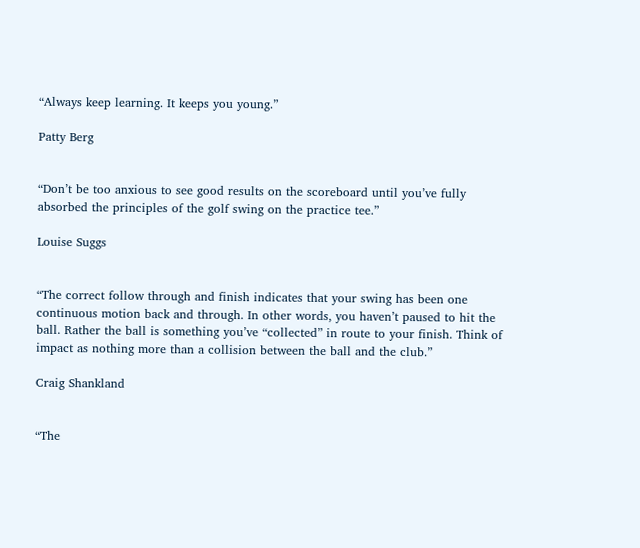“Always keep learning. It keeps you young.”

Patty Berg


“Don’t be too anxious to see good results on the scoreboard until you’ve fully absorbed the principles of the golf swing on the practice tee.”

Louise Suggs


“The correct follow through and finish indicates that your swing has been one continuous motion back and through. In other words, you haven’t paused to hit the ball. Rather the ball is something you’ve “collected” in route to your finish. Think of impact as nothing more than a collision between the ball and the club.”

Craig Shankland


“The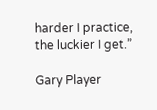harder I practice, the luckier I get.”

Gary Player